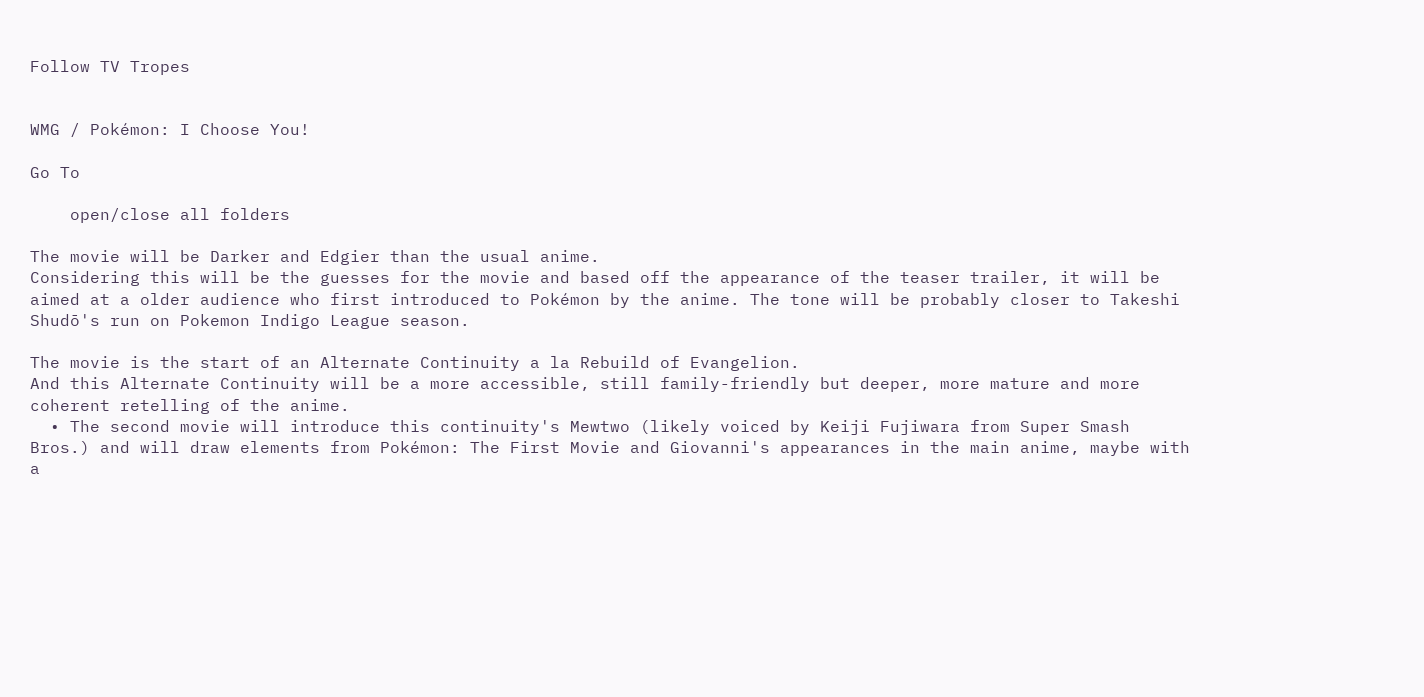Follow TV Tropes


WMG / Pokémon: I Choose You!

Go To

    open/close all folders

The movie will be Darker and Edgier than the usual anime.
Considering this will be the guesses for the movie and based off the appearance of the teaser trailer, it will be aimed at a older audience who first introduced to Pokémon by the anime. The tone will be probably closer to Takeshi Shudō's run on Pokemon Indigo League season.

The movie is the start of an Alternate Continuity a la Rebuild of Evangelion.
And this Alternate Continuity will be a more accessible, still family-friendly but deeper, more mature and more coherent retelling of the anime.
  • The second movie will introduce this continuity's Mewtwo (likely voiced by Keiji Fujiwara from Super Smash Bros.) and will draw elements from Pokémon: The First Movie and Giovanni's appearances in the main anime, maybe with a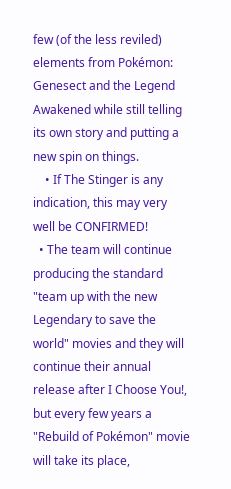few (of the less reviled) elements from Pokémon: Genesect and the Legend Awakened while still telling its own story and putting a new spin on things.
    • If The Stinger is any indication, this may very well be CONFIRMED!
  • The team will continue producing the standard "team up with the new Legendary to save the world" movies and they will continue their annual release after I Choose You!, but every few years a "Rebuild of Pokémon" movie will take its place,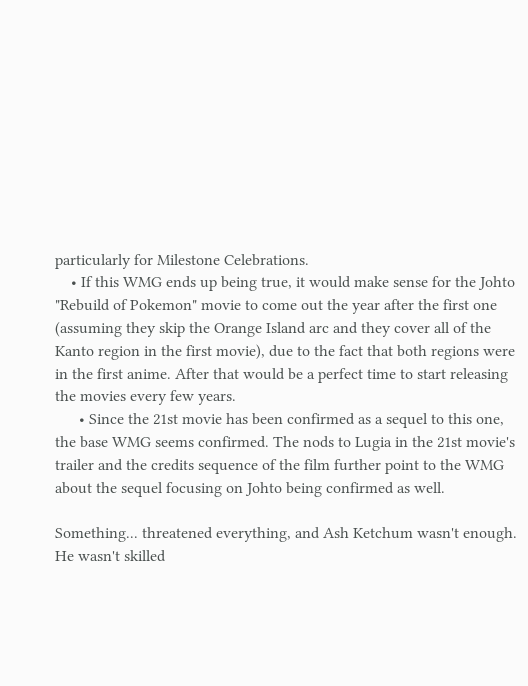particularly for Milestone Celebrations.
    • If this WMG ends up being true, it would make sense for the Johto "Rebuild of Pokemon" movie to come out the year after the first one (assuming they skip the Orange Island arc and they cover all of the Kanto region in the first movie), due to the fact that both regions were in the first anime. After that would be a perfect time to start releasing the movies every few years.
      • Since the 21st movie has been confirmed as a sequel to this one, the base WMG seems confirmed. The nods to Lugia in the 21st movie's trailer and the credits sequence of the film further point to the WMG about the sequel focusing on Johto being confirmed as well.

Something... threatened everything, and Ash Ketchum wasn't enough. He wasn't skilled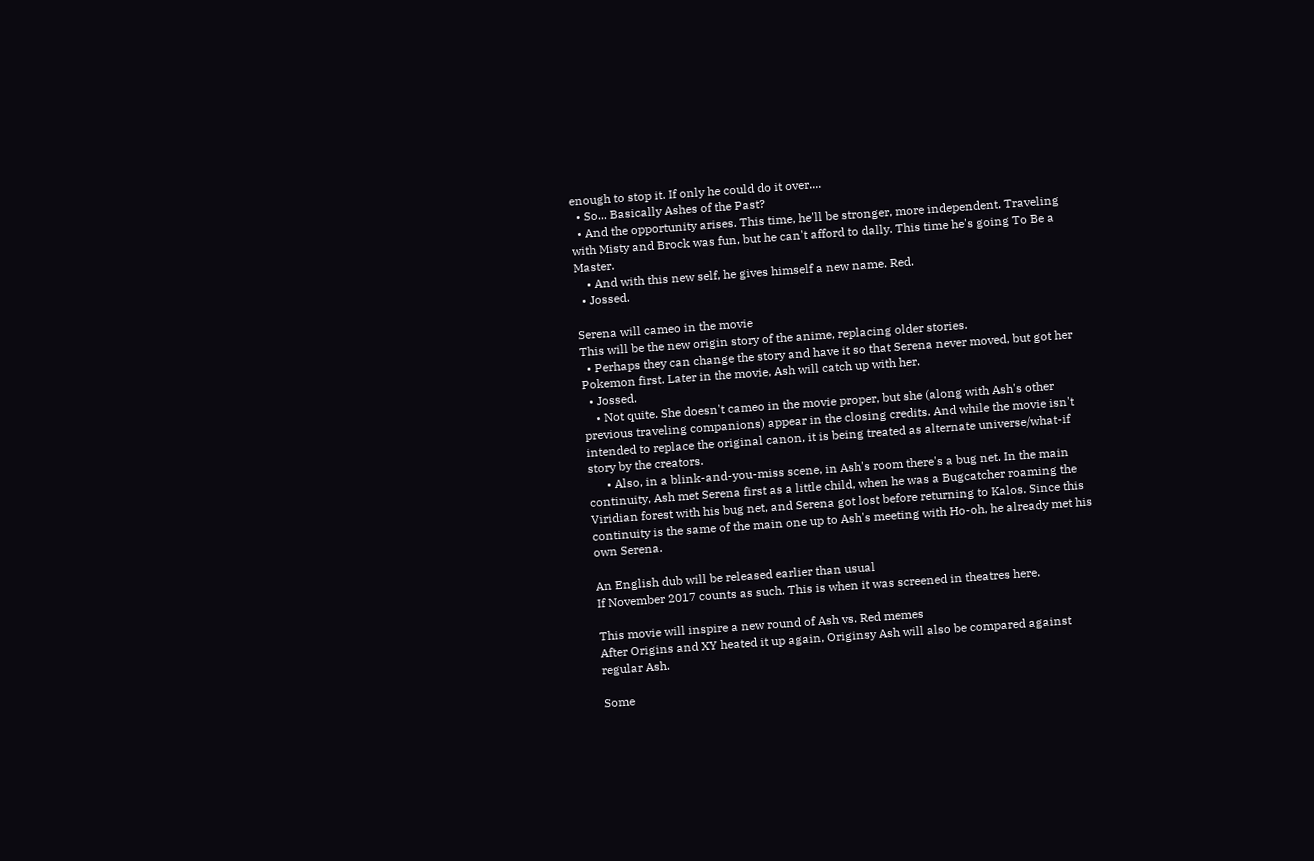enough to stop it. If only he could do it over....
  • So... Basically Ashes of the Past?
  • And the opportunity arises. This time, he'll be stronger, more independent. Traveling with Misty and Brock was fun, but he can't afford to dally. This time he's going To Be a Master.
    • And with this new self, he gives himself a new name. Red.
  • Jossed.

Serena will cameo in the movie
This will be the new origin story of the anime, replacing older stories.
  • Perhaps they can change the story and have it so that Serena never moved, but got her Pokemon first. Later in the movie, Ash will catch up with her.
  • Jossed.
    • Not quite. She doesn't cameo in the movie proper, but she (along with Ash's other previous traveling companions) appear in the closing credits. And while the movie isn't intended to replace the original canon, it is being treated as alternate universe/what-if story by the creators.
      • Also, in a blink-and-you-miss scene, in Ash's room there's a bug net. In the main continuity, Ash met Serena first as a little child, when he was a Bugcatcher roaming the Viridian forest with his bug net, and Serena got lost before returning to Kalos. Since this continuity is the same of the main one up to Ash's meeting with Ho-oh, he already met his own Serena.

An English dub will be released earlier than usual
If November 2017 counts as such. This is when it was screened in theatres here.

This movie will inspire a new round of Ash vs. Red memes
After Origins and XY heated it up again, Originsy Ash will also be compared against regular Ash.

Some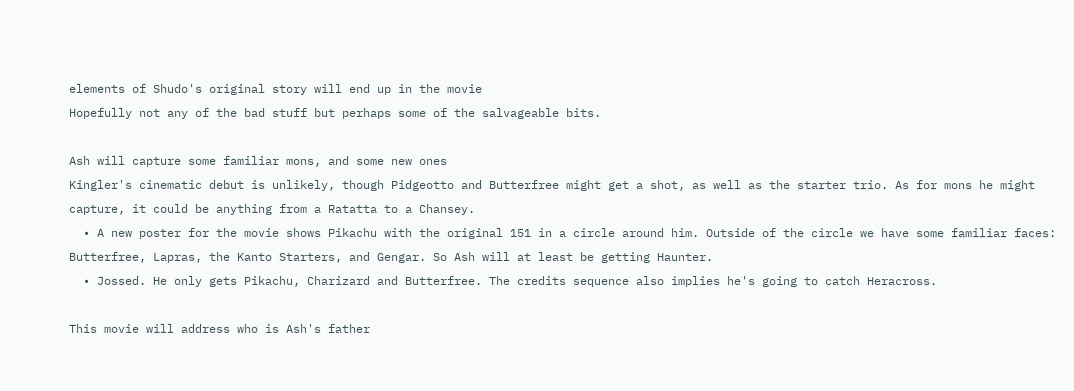elements of Shudo's original story will end up in the movie
Hopefully not any of the bad stuff but perhaps some of the salvageable bits.

Ash will capture some familiar mons, and some new ones
Kingler's cinematic debut is unlikely, though Pidgeotto and Butterfree might get a shot, as well as the starter trio. As for mons he might capture, it could be anything from a Ratatta to a Chansey.
  • A new poster for the movie shows Pikachu with the original 151 in a circle around him. Outside of the circle we have some familiar faces: Butterfree, Lapras, the Kanto Starters, and Gengar. So Ash will at least be getting Haunter.
  • Jossed. He only gets Pikachu, Charizard and Butterfree. The credits sequence also implies he's going to catch Heracross.

This movie will address who is Ash's father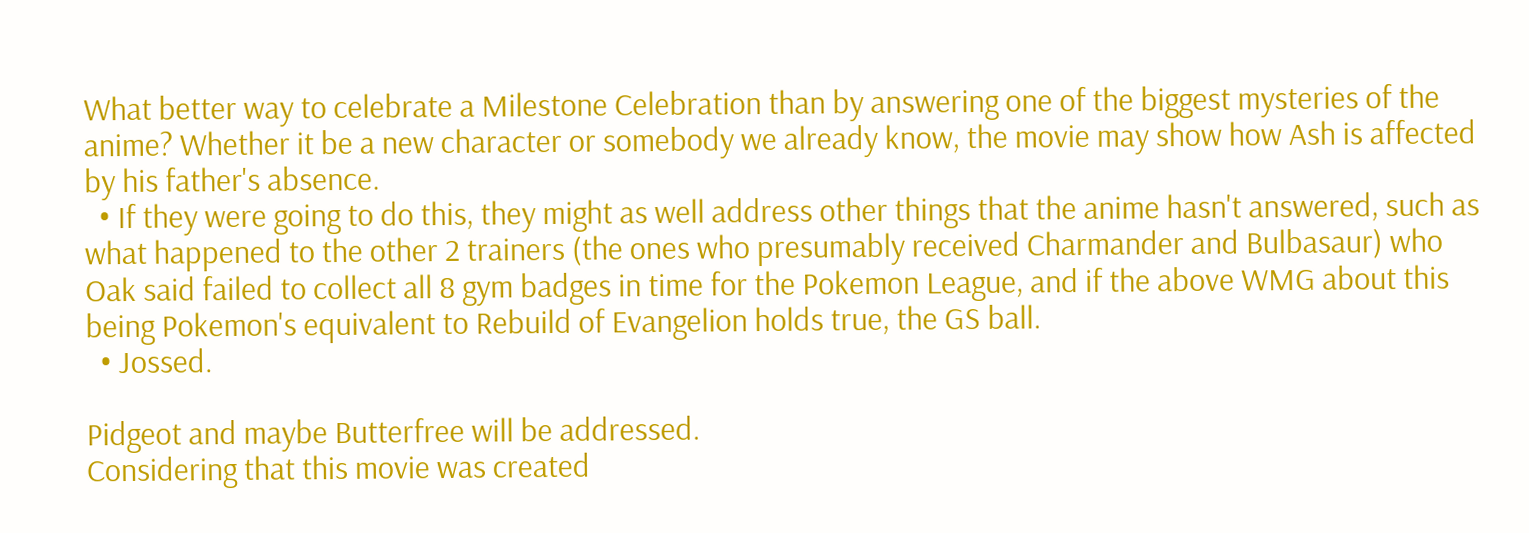What better way to celebrate a Milestone Celebration than by answering one of the biggest mysteries of the anime? Whether it be a new character or somebody we already know, the movie may show how Ash is affected by his father's absence.
  • If they were going to do this, they might as well address other things that the anime hasn't answered, such as what happened to the other 2 trainers (the ones who presumably received Charmander and Bulbasaur) who Oak said failed to collect all 8 gym badges in time for the Pokemon League, and if the above WMG about this being Pokemon's equivalent to Rebuild of Evangelion holds true, the GS ball.
  • Jossed.

Pidgeot and maybe Butterfree will be addressed.
Considering that this movie was created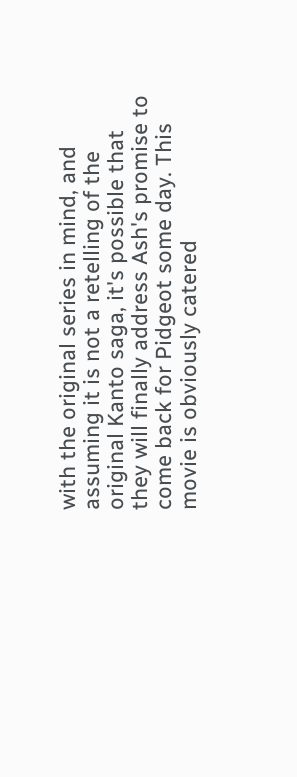with the original series in mind, and assuming it is not a retelling of the original Kanto saga, it's possible that they will finally address Ash's promise to come back for Pidgeot some day. This movie is obviously catered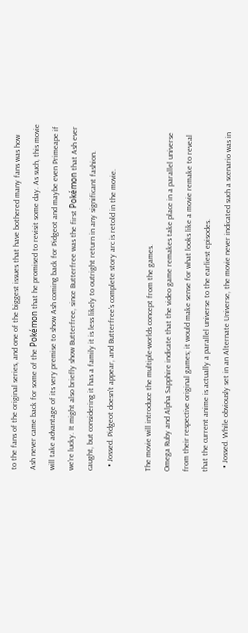to the fans of the original series, and one of the biggest issues that have bothered many fans was how Ash never came back for some of the Pokémon that he promised to revisit some day. As such, this movie will take advantage of its very premise to show Ash coming back for Pidgeot and maybe even Primeape if we're lucky. It might also briefly show Butterfree, since Butterfree was the first Pokémon that Ash ever caught, but considering it has a family it is less likely to outright return in any significant fashion.
  • Jossed. Pidgeot doesn't appear, and Butterfree's complete story arc is retold in the movie.

The movie will introduce the multiple-worlds concept from the games.
Omega Ruby and Alpha Sapphire indicate that the video game remakes take place in a parallel universe from their respective original games; it would make sense for what looks like a movie remake to reveal that the current anime is actually a parallel universe to the earliest episodes.
  • Jossed. While obviously set in an Alternate Universe, the movie never indicated such a scenario was in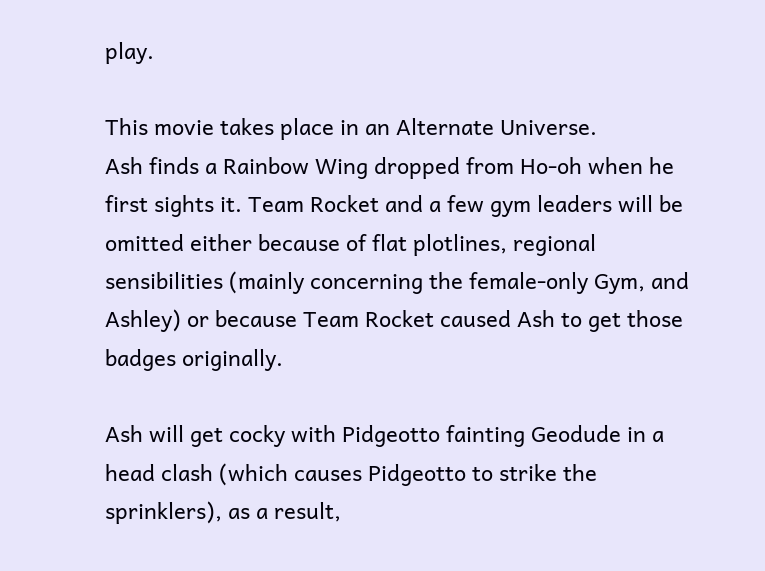play.

This movie takes place in an Alternate Universe.
Ash finds a Rainbow Wing dropped from Ho-oh when he first sights it. Team Rocket and a few gym leaders will be omitted either because of flat plotlines, regional sensibilities (mainly concerning the female-only Gym, and Ashley) or because Team Rocket caused Ash to get those badges originally.

Ash will get cocky with Pidgeotto fainting Geodude in a head clash (which causes Pidgeotto to strike the sprinklers), as a result,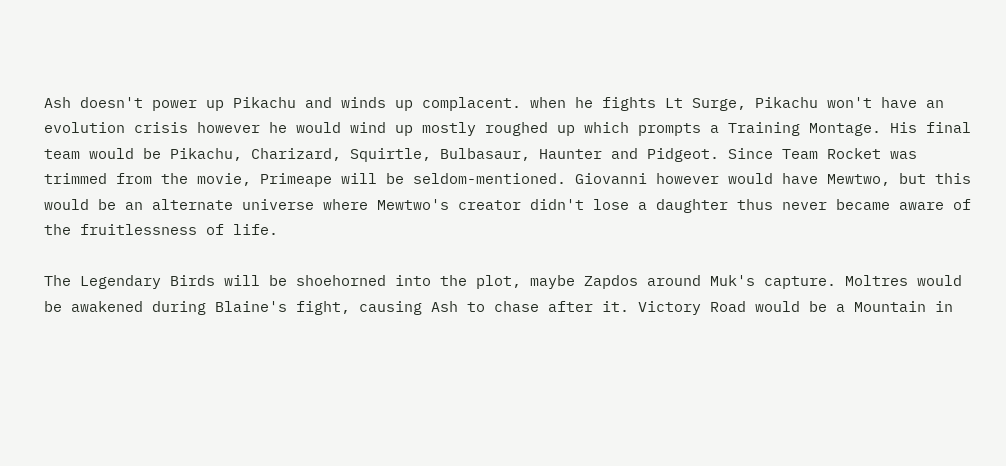Ash doesn't power up Pikachu and winds up complacent. when he fights Lt Surge, Pikachu won't have an evolution crisis however he would wind up mostly roughed up which prompts a Training Montage. His final team would be Pikachu, Charizard, Squirtle, Bulbasaur, Haunter and Pidgeot. Since Team Rocket was trimmed from the movie, Primeape will be seldom-mentioned. Giovanni however would have Mewtwo, but this would be an alternate universe where Mewtwo's creator didn't lose a daughter thus never became aware of the fruitlessness of life.

The Legendary Birds will be shoehorned into the plot, maybe Zapdos around Muk's capture. Moltres would be awakened during Blaine's fight, causing Ash to chase after it. Victory Road would be a Mountain in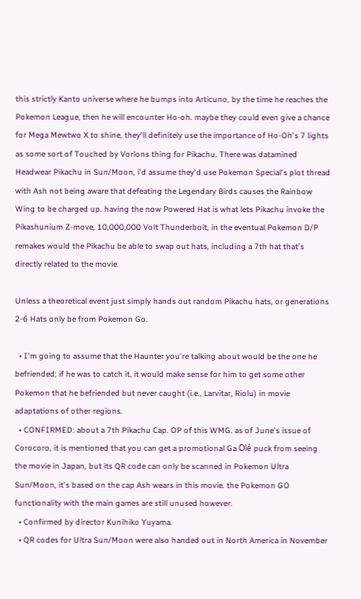this strictly Kanto universe where he bumps into Articuno, by the time he reaches the Pokemon League, then he will encounter Ho-oh. maybe they could even give a chance for Mega Mewtwo X to shine, they'll definitely use the importance of Ho-Oh's 7 lights as some sort of Touched by Vorlons thing for Pikachu. There was datamined Headwear Pikachu in Sun/Moon, i'd assume they'd use Pokemon Special's plot thread with Ash not being aware that defeating the Legendary Birds causes the Rainbow Wing to be charged up. having the now Powered Hat is what lets Pikachu invoke the Pikashunium Z-move, 10,000,000 Volt Thunderbolt, in the eventual Pokemon D/P remakes would the Pikachu be able to swap out hats, including a 7th hat that's directly related to the movie.

Unless a theoretical event just simply hands out random Pikachu hats, or generations 2-6 Hats only be from Pokemon Go.

  • I'm going to assume that the Haunter you're talking about would be the one he befriended; if he was to catch it, it would make sense for him to get some other Pokemon that he befriended but never caught (i.e., Larvitar, Riolu) in movie adaptations of other regions.
  • CONFIRMED: about a 7th Pikachu Cap. OP of this WMG. as of June's issue of Corocoro, it is mentioned that you can get a promotional Ga Olé puck from seeing the movie in Japan, but its QR code can only be scanned in Pokemon Ultra Sun/Moon, it's based on the cap Ash wears in this movie. the Pokemon GO functionality with the main games are still unused however.
  • Confirmed by director Kunihiko Yuyama.
  • QR codes for Ultra Sun/Moon were also handed out in North America in November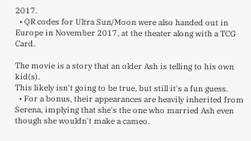2017.
  • QR codes for Ultra Sun/Moon were also handed out in Europe in November 2017, at the theater along with a TCG Card.

The movie is a story that an older Ash is telling to his own kid(s).
This likely isn't going to be true, but still it's a fun guess.
  • For a bonus, their appearances are heavily inherited from Serena, implying that she's the one who married Ash even though she wouldn't make a cameo.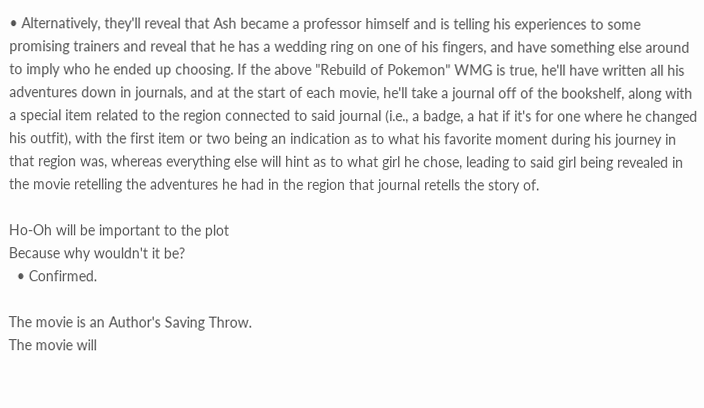• Alternatively, they'll reveal that Ash became a professor himself and is telling his experiences to some promising trainers and reveal that he has a wedding ring on one of his fingers, and have something else around to imply who he ended up choosing. If the above "Rebuild of Pokemon" WMG is true, he'll have written all his adventures down in journals, and at the start of each movie, he'll take a journal off of the bookshelf, along with a special item related to the region connected to said journal (i.e., a badge, a hat if it's for one where he changed his outfit), with the first item or two being an indication as to what his favorite moment during his journey in that region was, whereas everything else will hint as to what girl he chose, leading to said girl being revealed in the movie retelling the adventures he had in the region that journal retells the story of.

Ho-Oh will be important to the plot
Because why wouldn't it be?
  • Confirmed.

The movie is an Author's Saving Throw.
The movie will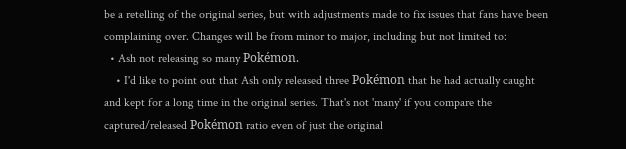be a retelling of the original series, but with adjustments made to fix issues that fans have been complaining over. Changes will be from minor to major, including but not limited to:
  • Ash not releasing so many Pokémon.
    • I'd like to point out that Ash only released three Pokémon that he had actually caught and kept for a long time in the original series. That's not 'many' if you compare the captured/released Pokémon ratio even of just the original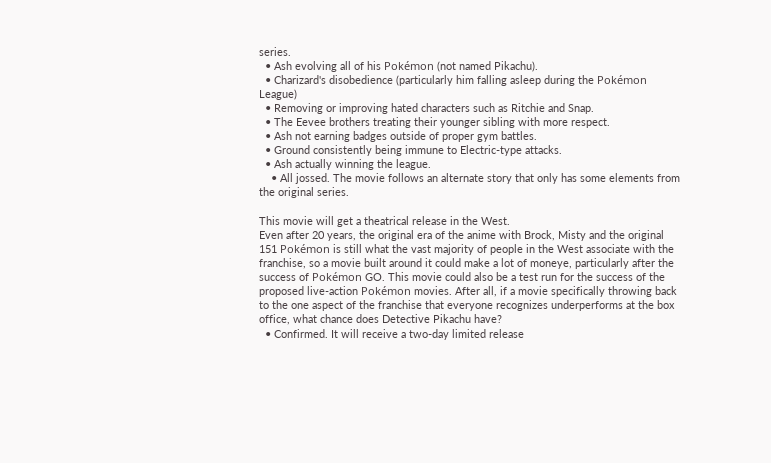series.
  • Ash evolving all of his Pokémon (not named Pikachu).
  • Charizard's disobedience (particularly him falling asleep during the Pokémon League)
  • Removing or improving hated characters such as Ritchie and Snap.
  • The Eevee brothers treating their younger sibling with more respect.
  • Ash not earning badges outside of proper gym battles.
  • Ground consistently being immune to Electric-type attacks.
  • Ash actually winning the league.
    • All jossed. The movie follows an alternate story that only has some elements from the original series.

This movie will get a theatrical release in the West.
Even after 20 years, the original era of the anime with Brock, Misty and the original 151 Pokémon is still what the vast majority of people in the West associate with the franchise, so a movie built around it could make a lot of moneye, particularly after the success of Pokémon GO. This movie could also be a test run for the success of the proposed live-action Pokémon movies. After all, if a movie specifically throwing back to the one aspect of the franchise that everyone recognizes underperforms at the box office, what chance does Detective Pikachu have?
  • Confirmed. It will receive a two-day limited release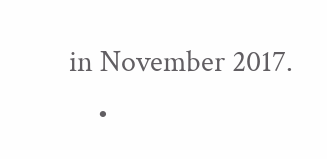in November 2017.
    •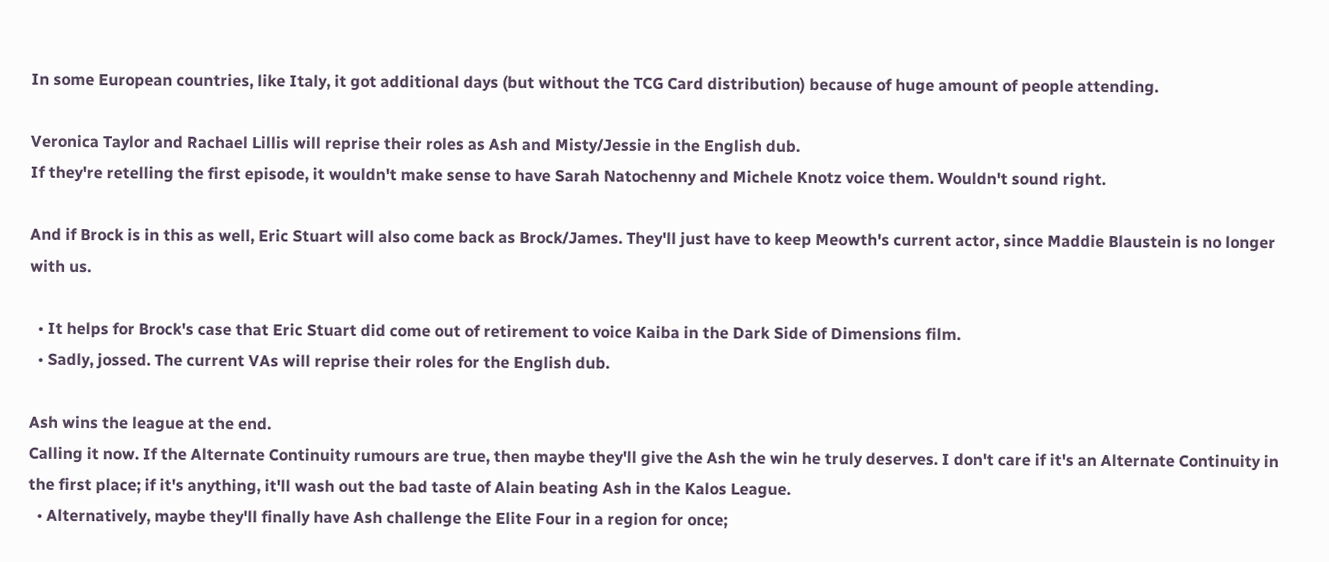In some European countries, like Italy, it got additional days (but without the TCG Card distribution) because of huge amount of people attending.

Veronica Taylor and Rachael Lillis will reprise their roles as Ash and Misty/Jessie in the English dub.
If they're retelling the first episode, it wouldn't make sense to have Sarah Natochenny and Michele Knotz voice them. Wouldn't sound right.

And if Brock is in this as well, Eric Stuart will also come back as Brock/James. They'll just have to keep Meowth's current actor, since Maddie Blaustein is no longer with us.

  • It helps for Brock's case that Eric Stuart did come out of retirement to voice Kaiba in the Dark Side of Dimensions film.
  • Sadly, jossed. The current VAs will reprise their roles for the English dub.

Ash wins the league at the end.
Calling it now. If the Alternate Continuity rumours are true, then maybe they'll give the Ash the win he truly deserves. I don't care if it's an Alternate Continuity in the first place; if it's anything, it'll wash out the bad taste of Alain beating Ash in the Kalos League.
  • Alternatively, maybe they'll finally have Ash challenge the Elite Four in a region for once;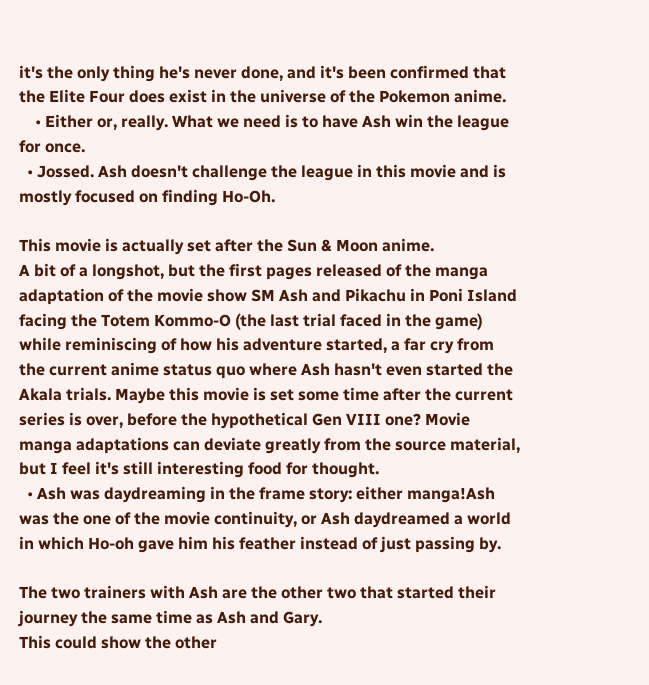it's the only thing he's never done, and it's been confirmed that the Elite Four does exist in the universe of the Pokemon anime.
    • Either or, really. What we need is to have Ash win the league for once.
  • Jossed. Ash doesn't challenge the league in this movie and is mostly focused on finding Ho-Oh.

This movie is actually set after the Sun & Moon anime.
A bit of a longshot, but the first pages released of the manga adaptation of the movie show SM Ash and Pikachu in Poni Island facing the Totem Kommo-O (the last trial faced in the game) while reminiscing of how his adventure started, a far cry from the current anime status quo where Ash hasn't even started the Akala trials. Maybe this movie is set some time after the current series is over, before the hypothetical Gen VIII one? Movie manga adaptations can deviate greatly from the source material, but I feel it's still interesting food for thought.
  • Ash was daydreaming in the frame story: either manga!Ash was the one of the movie continuity, or Ash daydreamed a world in which Ho-oh gave him his feather instead of just passing by.

The two trainers with Ash are the other two that started their journey the same time as Ash and Gary.
This could show the other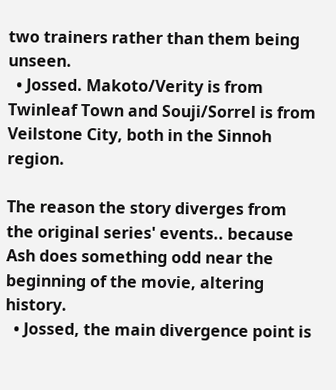two trainers rather than them being unseen.
  • Jossed. Makoto/Verity is from Twinleaf Town and Souji/Sorrel is from Veilstone City, both in the Sinnoh region.

The reason the story diverges from the original series' events.. because Ash does something odd near the beginning of the movie, altering history.
  • Jossed, the main divergence point is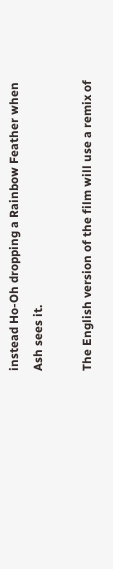instead Ho-Oh dropping a Rainbow Feather when Ash sees it.

The English version of the film will use a remix of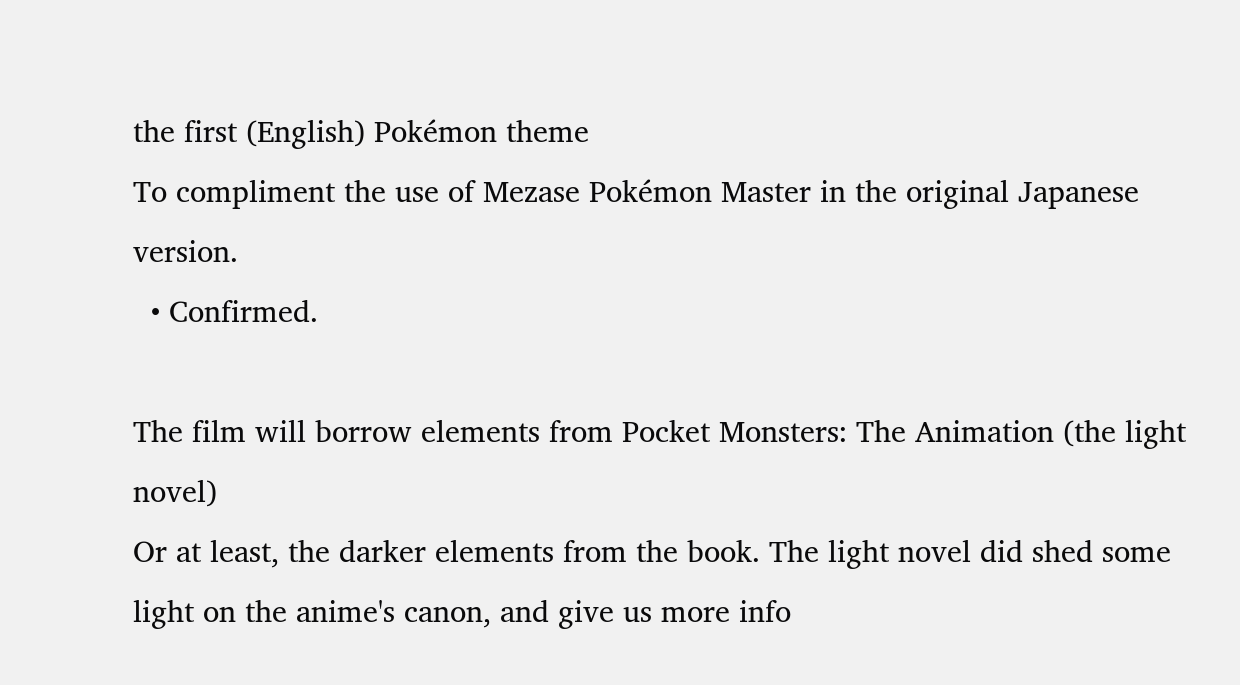the first (English) Pokémon theme
To compliment the use of Mezase Pokémon Master in the original Japanese version.
  • Confirmed.

The film will borrow elements from Pocket Monsters: The Animation (the light novel)
Or at least, the darker elements from the book. The light novel did shed some light on the anime's canon, and give us more info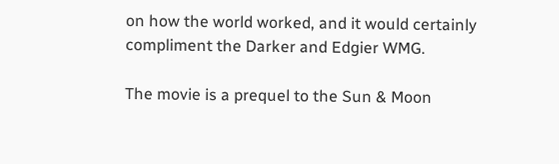on how the world worked, and it would certainly compliment the Darker and Edgier WMG.

The movie is a prequel to the Sun & Moon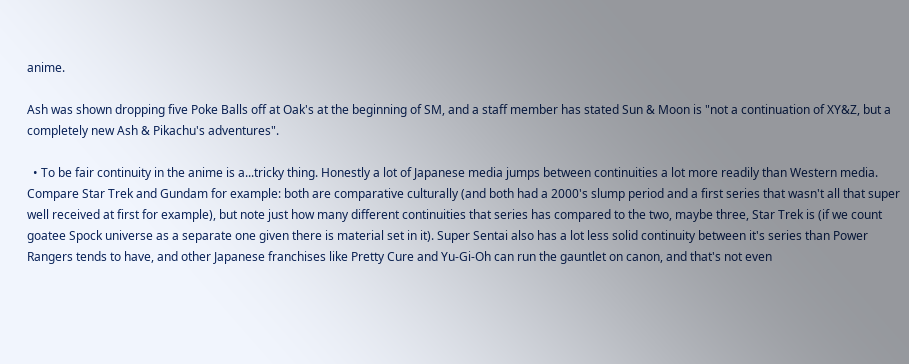anime.

Ash was shown dropping five Poke Balls off at Oak's at the beginning of SM, and a staff member has stated Sun & Moon is "not a continuation of XY&Z, but a completely new Ash & Pikachu's adventures".

  • To be fair continuity in the anime is a...tricky thing. Honestly a lot of Japanese media jumps between continuities a lot more readily than Western media. Compare Star Trek and Gundam for example: both are comparative culturally (and both had a 2000's slump period and a first series that wasn't all that super well received at first for example), but note just how many different continuities that series has compared to the two, maybe three, Star Trek is (if we count goatee Spock universe as a separate one given there is material set in it). Super Sentai also has a lot less solid continuity between it's series than Power Rangers tends to have, and other Japanese franchises like Pretty Cure and Yu-Gi-Oh can run the gauntlet on canon, and that's not even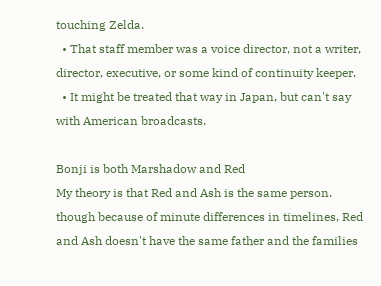touching Zelda.
  • That staff member was a voice director, not a writer, director, executive, or some kind of continuity keeper.
  • It might be treated that way in Japan, but can't say with American broadcasts.

Bonji is both Marshadow and Red
My theory is that Red and Ash is the same person. though because of minute differences in timelines, Red and Ash doesn't have the same father and the families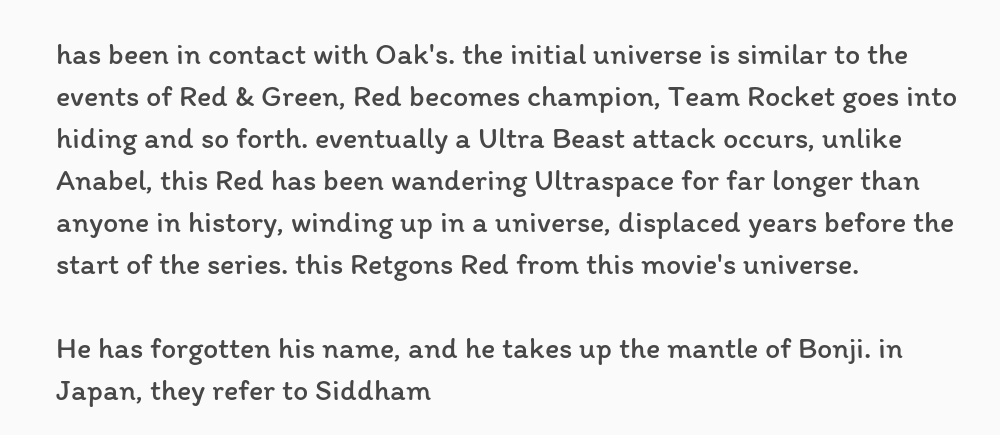has been in contact with Oak's. the initial universe is similar to the events of Red & Green, Red becomes champion, Team Rocket goes into hiding and so forth. eventually a Ultra Beast attack occurs, unlike Anabel, this Red has been wandering Ultraspace for far longer than anyone in history, winding up in a universe, displaced years before the start of the series. this Retgons Red from this movie's universe.

He has forgotten his name, and he takes up the mantle of Bonji. in Japan, they refer to Siddham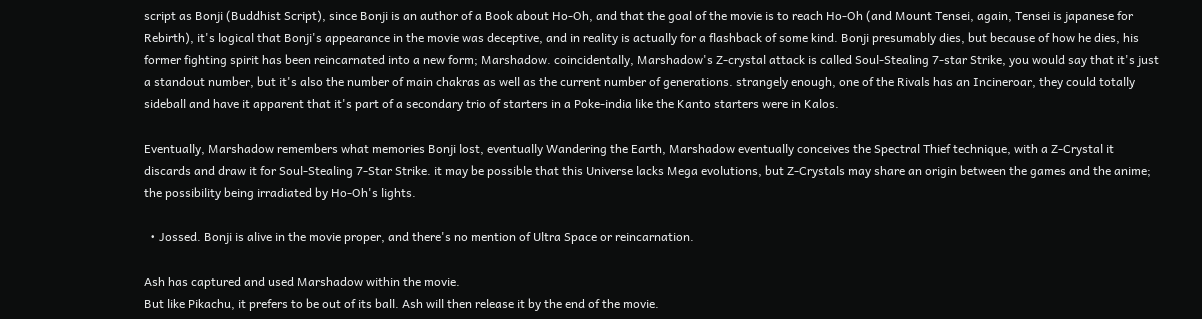script as Bonji (Buddhist Script), since Bonji is an author of a Book about Ho-Oh, and that the goal of the movie is to reach Ho-Oh (and Mount Tensei, again, Tensei is japanese for Rebirth), it's logical that Bonji's appearance in the movie was deceptive, and in reality is actually for a flashback of some kind. Bonji presumably dies, but because of how he dies, his former fighting spirit has been reincarnated into a new form; Marshadow. coincidentally, Marshadow's Z-crystal attack is called Soul-Stealing 7-star Strike, you would say that it's just a standout number, but it's also the number of main chakras as well as the current number of generations. strangely enough, one of the Rivals has an Incineroar, they could totally sideball and have it apparent that it's part of a secondary trio of starters in a Poke-india like the Kanto starters were in Kalos.

Eventually, Marshadow remembers what memories Bonji lost, eventually Wandering the Earth, Marshadow eventually conceives the Spectral Thief technique, with a Z-Crystal it discards and draw it for Soul-Stealing 7-Star Strike. it may be possible that this Universe lacks Mega evolutions, but Z-Crystals may share an origin between the games and the anime; the possibility being irradiated by Ho-Oh's lights.

  • Jossed. Bonji is alive in the movie proper, and there's no mention of Ultra Space or reincarnation.

Ash has captured and used Marshadow within the movie.
But like Pikachu, it prefers to be out of its ball. Ash will then release it by the end of the movie.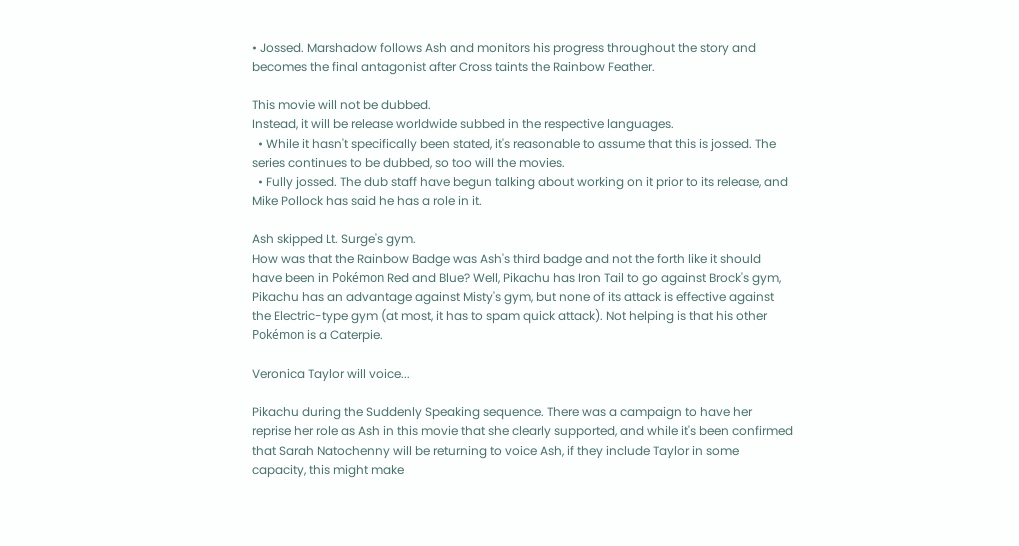• Jossed. Marshadow follows Ash and monitors his progress throughout the story and becomes the final antagonist after Cross taints the Rainbow Feather.

This movie will not be dubbed.
Instead, it will be release worldwide subbed in the respective languages.
  • While it hasn't specifically been stated, it's reasonable to assume that this is jossed. The series continues to be dubbed, so too will the movies.
  • Fully jossed. The dub staff have begun talking about working on it prior to its release, and Mike Pollock has said he has a role in it.

Ash skipped Lt. Surge's gym.
How was that the Rainbow Badge was Ash's third badge and not the forth like it should have been in Pokémon Red and Blue? Well, Pikachu has Iron Tail to go against Brock's gym, Pikachu has an advantage against Misty's gym, but none of its attack is effective against the Electric-type gym (at most, it has to spam quick attack). Not helping is that his other Pokémon is a Caterpie.

Veronica Taylor will voice...

Pikachu during the Suddenly Speaking sequence. There was a campaign to have her reprise her role as Ash in this movie that she clearly supported, and while it's been confirmed that Sarah Natochenny will be returning to voice Ash, if they include Taylor in some capacity, this might make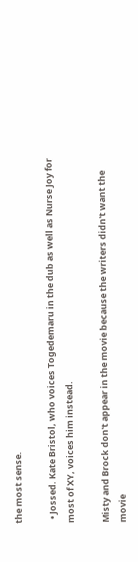the most sense.

  • Jossed. Kate Bristol, who voices Togedemaru in the dub as well as Nurse Joy for most of XY, voices him instead.

Misty and Brock don't appear in the movie because the writers didn't want the movie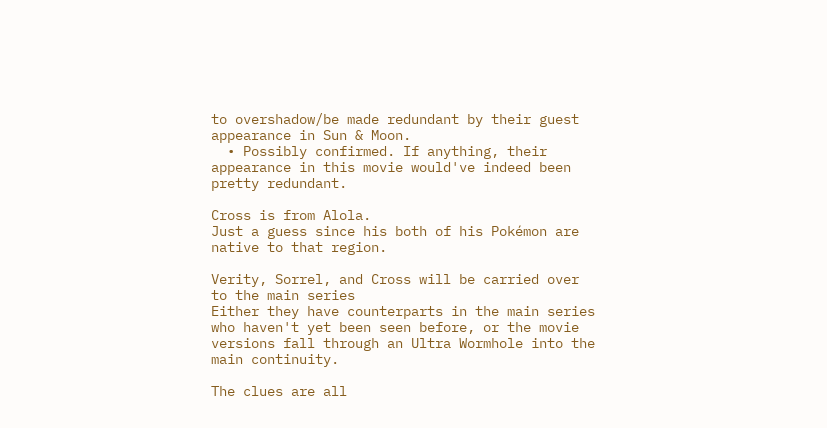to overshadow/be made redundant by their guest appearance in Sun & Moon.
  • Possibly confirmed. If anything, their appearance in this movie would've indeed been pretty redundant.

Cross is from Alola.
Just a guess since his both of his Pokémon are native to that region.

Verity, Sorrel, and Cross will be carried over to the main series
Either they have counterparts in the main series who haven't yet been seen before, or the movie versions fall through an Ultra Wormhole into the main continuity.

The clues are all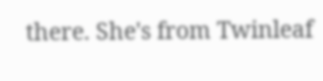there. She's from Twinleaf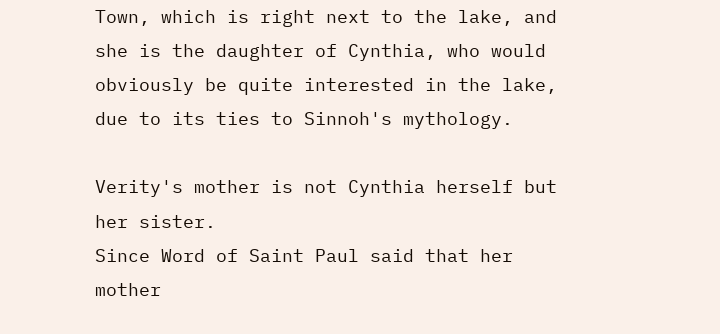Town, which is right next to the lake, and she is the daughter of Cynthia, who would obviously be quite interested in the lake, due to its ties to Sinnoh's mythology.

Verity's mother is not Cynthia herself but her sister.
Since Word of Saint Paul said that her mother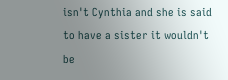isn't Cynthia and she is said to have a sister it wouldn't be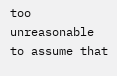too unreasonable to assume that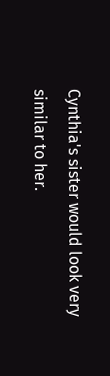Cynthia's sister would look very similar to her.